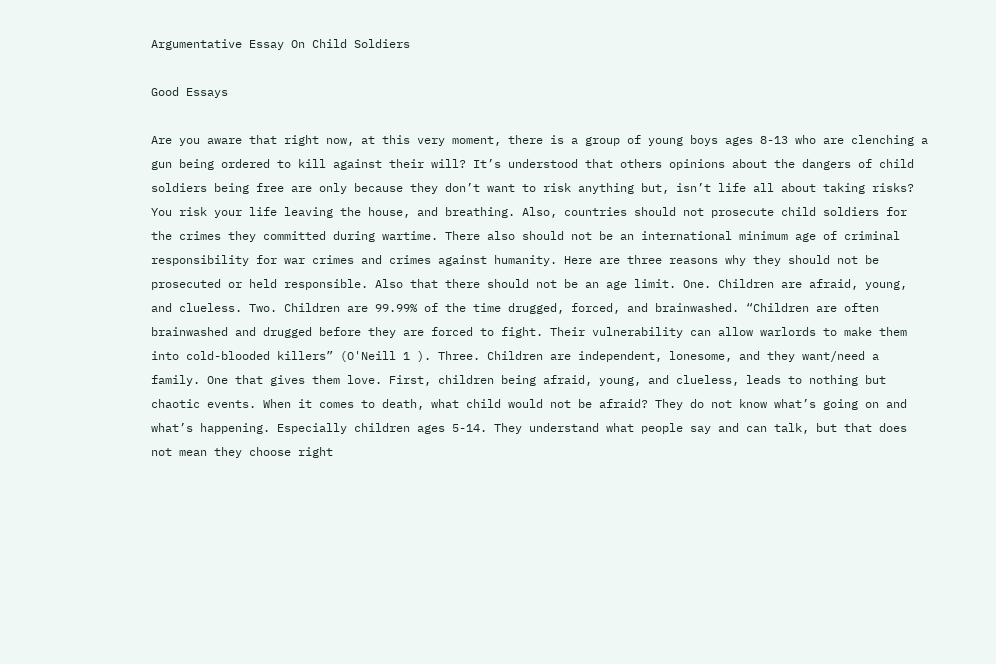Argumentative Essay On Child Soldiers

Good Essays

Are you aware that right now, at this very moment, there is a group of young boys ages 8-13 who are clenching a gun being ordered to kill against their will? It’s understood that others opinions about the dangers of child soldiers being free are only because they don’t want to risk anything but, isn’t life all about taking risks? You risk your life leaving the house, and breathing. Also, countries should not prosecute child soldiers for the crimes they committed during wartime. There also should not be an international minimum age of criminal responsibility for war crimes and crimes against humanity. Here are three reasons why they should not be prosecuted or held responsible. Also that there should not be an age limit. One. Children are afraid, young, and clueless. Two. Children are 99.99% of the time drugged, forced, and brainwashed. “Children are often brainwashed and drugged before they are forced to fight. Their vulnerability can allow warlords to make them into cold-blooded killers” (O'Neill 1 ). Three. Children are independent, lonesome, and they want/need a family. One that gives them love. First, children being afraid, young, and clueless, leads to nothing but chaotic events. When it comes to death, what child would not be afraid? They do not know what’s going on and what’s happening. Especially children ages 5-14. They understand what people say and can talk, but that does not mean they choose right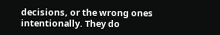decisions, or the wrong ones intentionally. They do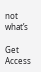not what’s

Get Access